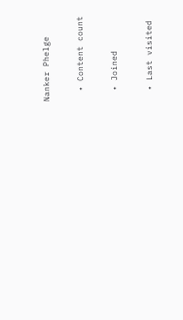Nanker Phelge

  • Content count

  • Joined

  • Last visited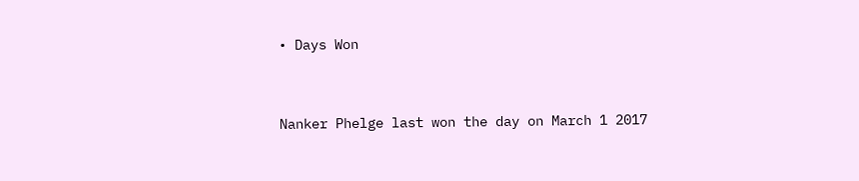• Days Won


Nanker Phelge last won the day on March 1 2017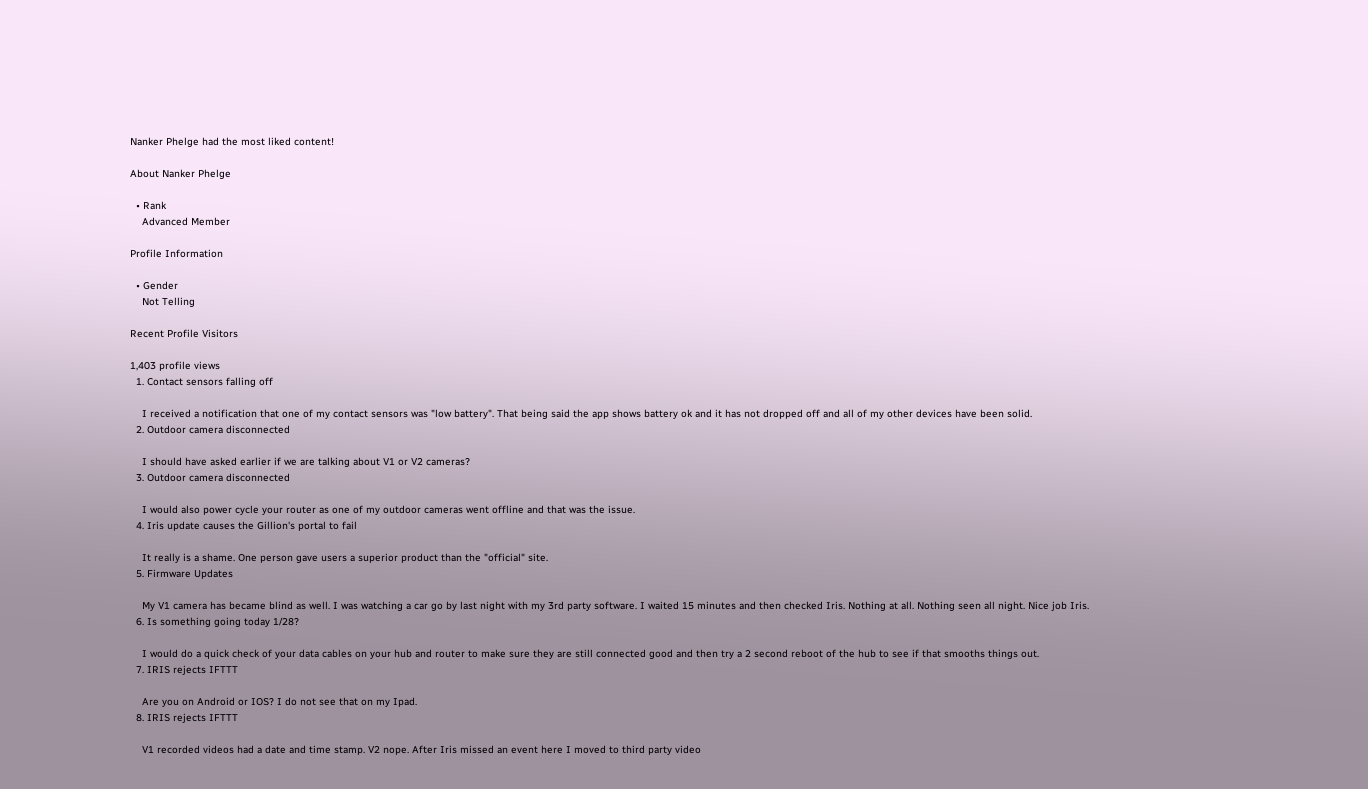Nanker Phelge had the most liked content!

About Nanker Phelge

  • Rank
    Advanced Member

Profile Information

  • Gender
    Not Telling

Recent Profile Visitors

1,403 profile views
  1. Contact sensors falling off

    I received a notification that one of my contact sensors was "low battery". That being said the app shows battery ok and it has not dropped off and all of my other devices have been solid.
  2. Outdoor camera disconnected

    I should have asked earlier if we are talking about V1 or V2 cameras?
  3. Outdoor camera disconnected

    I would also power cycle your router as one of my outdoor cameras went offline and that was the issue.
  4. Iris update causes the Gillion's portal to fail

    It really is a shame. One person gave users a superior product than the "official" site.
  5. Firmware Updates

    My V1 camera has became blind as well. I was watching a car go by last night with my 3rd party software. I waited 15 minutes and then checked Iris. Nothing at all. Nothing seen all night. Nice job Iris.
  6. Is something going today 1/28?

    I would do a quick check of your data cables on your hub and router to make sure they are still connected good and then try a 2 second reboot of the hub to see if that smooths things out.
  7. IRIS rejects IFTTT

    Are you on Android or IOS? I do not see that on my Ipad.
  8. IRIS rejects IFTTT

    V1 recorded videos had a date and time stamp. V2 nope. After Iris missed an event here I moved to third party video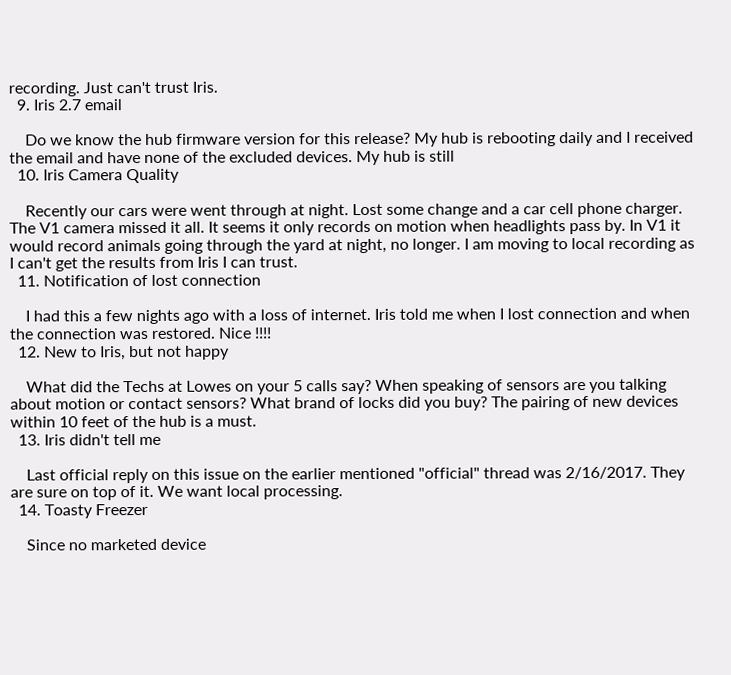recording. Just can't trust Iris.
  9. Iris 2.7 email

    Do we know the hub firmware version for this release? My hub is rebooting daily and I received the email and have none of the excluded devices. My hub is still
  10. Iris Camera Quality

    Recently our cars were went through at night. Lost some change and a car cell phone charger. The V1 camera missed it all. It seems it only records on motion when headlights pass by. In V1 it would record animals going through the yard at night, no longer. I am moving to local recording as I can't get the results from Iris I can trust.
  11. Notification of lost connection

    I had this a few nights ago with a loss of internet. Iris told me when I lost connection and when the connection was restored. Nice !!!!
  12. New to Iris, but not happy

    What did the Techs at Lowes on your 5 calls say? When speaking of sensors are you talking about motion or contact sensors? What brand of locks did you buy? The pairing of new devices within 10 feet of the hub is a must.
  13. Iris didn't tell me

    Last official reply on this issue on the earlier mentioned "official" thread was 2/16/2017. They are sure on top of it. We want local processing.
  14. Toasty Freezer

    Since no marketed device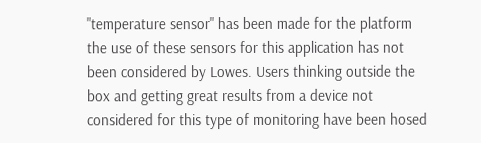"temperature sensor" has been made for the platform the use of these sensors for this application has not been considered by Lowes. Users thinking outside the box and getting great results from a device not considered for this type of monitoring have been hosed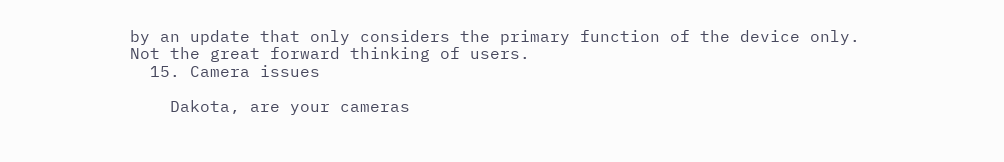by an update that only considers the primary function of the device only. Not the great forward thinking of users.
  15. Camera issues

    Dakota, are your cameras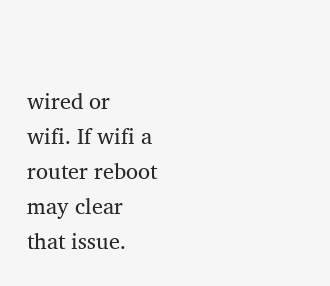wired or wifi. If wifi a router reboot may clear that issue.